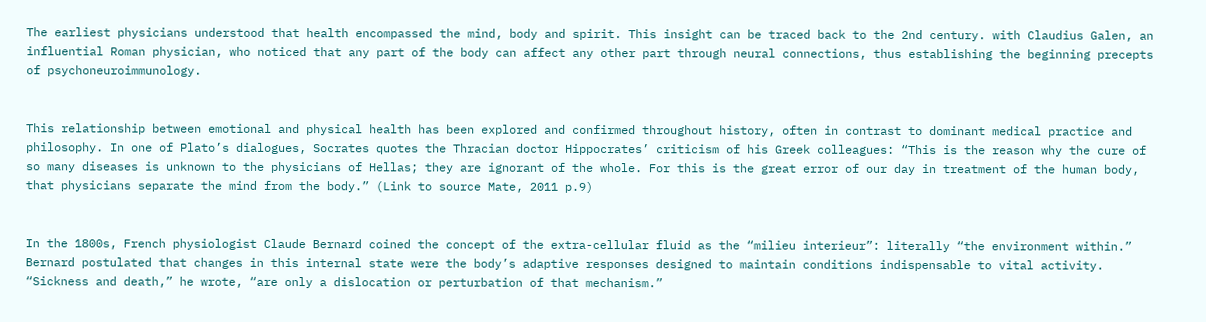The earliest physicians understood that health encompassed the mind, body and spirit. This insight can be traced back to the 2nd century. with Claudius Galen, an influential Roman physician, who noticed that any part of the body can affect any other part through neural connections, thus establishing the beginning precepts of psychoneuroimmunology.


This relationship between emotional and physical health has been explored and confirmed throughout history, often in contrast to dominant medical practice and philosophy. In one of Plato’s dialogues, Socrates quotes the Thracian doctor Hippocrates’ criticism of his Greek colleagues: “This is the reason why the cure of so many diseases is unknown to the physicians of Hellas; they are ignorant of the whole. For this is the great error of our day in treatment of the human body, that physicians separate the mind from the body.” (Link to source Mate, 2011 p.9)


In the 1800s, French physiologist Claude Bernard coined the concept of the extra-cellular fluid as the “milieu interieur”: literally “the environment within.” Bernard postulated that changes in this internal state were the body’s adaptive responses designed to maintain conditions indispensable to vital activity. “Sickness and death,” he wrote, “are only a dislocation or perturbation of that mechanism.”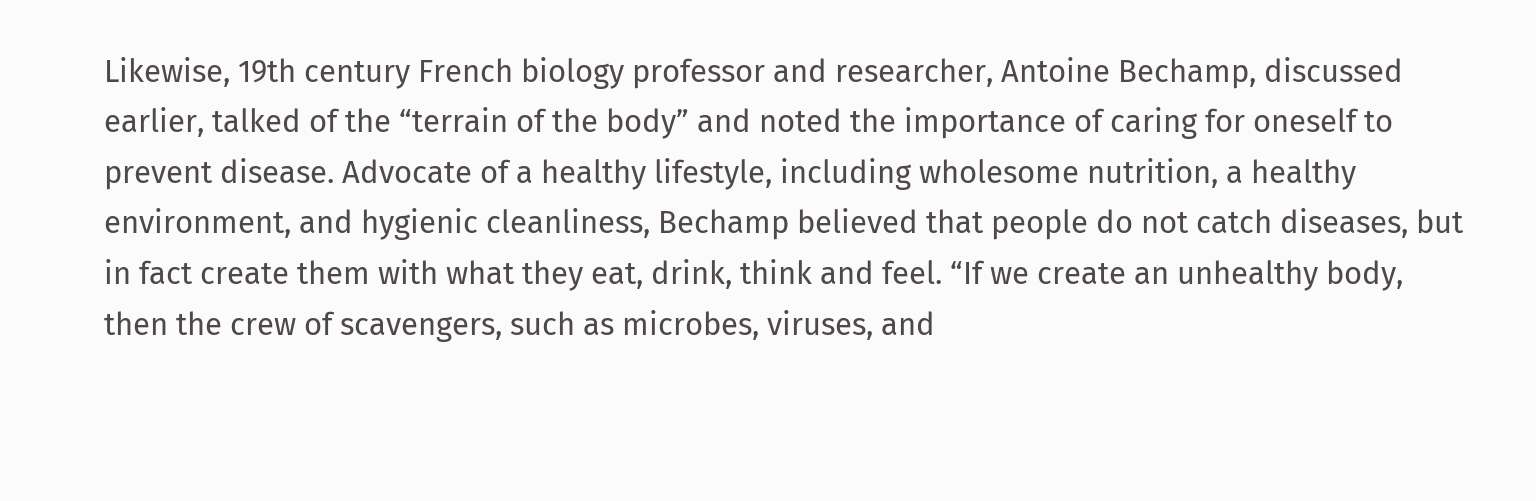Likewise, 19th century French biology professor and researcher, Antoine Bechamp, discussed earlier, talked of the “terrain of the body” and noted the importance of caring for oneself to prevent disease. Advocate of a healthy lifestyle, including wholesome nutrition, a healthy environment, and hygienic cleanliness, Bechamp believed that people do not catch diseases, but in fact create them with what they eat, drink, think and feel. “If we create an unhealthy body, then the crew of scavengers, such as microbes, viruses, and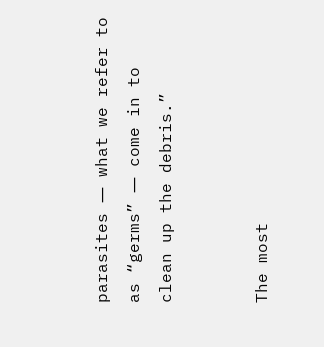parasites ― what we refer to as “germs” ― come in to clean up the debris.”


The most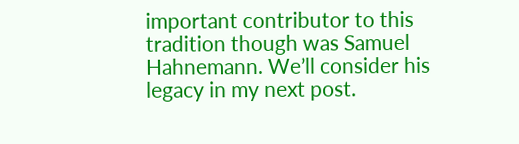important contributor to this tradition though was Samuel Hahnemann. We’ll consider his legacy in my next post.